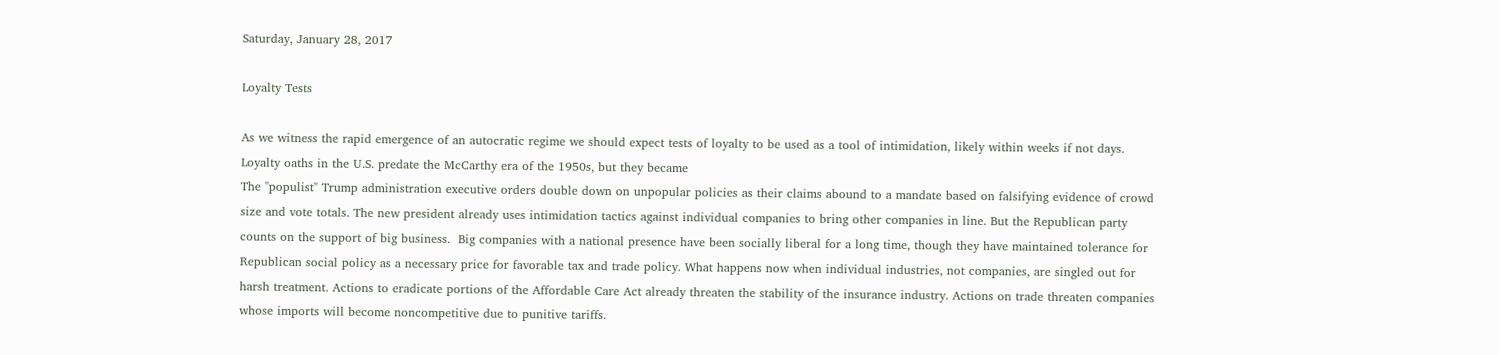Saturday, January 28, 2017

Loyalty Tests

As we witness the rapid emergence of an autocratic regime we should expect tests of loyalty to be used as a tool of intimidation, likely within weeks if not days. Loyalty oaths in the U.S. predate the McCarthy era of the 1950s, but they became
The "populist" Trump administration executive orders double down on unpopular policies as their claims abound to a mandate based on falsifying evidence of crowd size and vote totals. The new president already uses intimidation tactics against individual companies to bring other companies in line. But the Republican party counts on the support of big business.  Big companies with a national presence have been socially liberal for a long time, though they have maintained tolerance for Republican social policy as a necessary price for favorable tax and trade policy. What happens now when individual industries, not companies, are singled out for harsh treatment. Actions to eradicate portions of the Affordable Care Act already threaten the stability of the insurance industry. Actions on trade threaten companies whose imports will become noncompetitive due to punitive tariffs.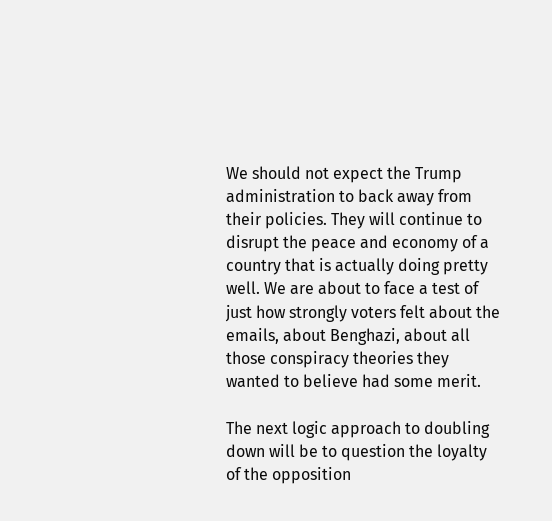We should not expect the Trump administration to back away from their policies. They will continue to disrupt the peace and economy of a country that is actually doing pretty well. We are about to face a test of just how strongly voters felt about the emails, about Benghazi, about all those conspiracy theories they wanted to believe had some merit.

The next logic approach to doubling down will be to question the loyalty of the opposition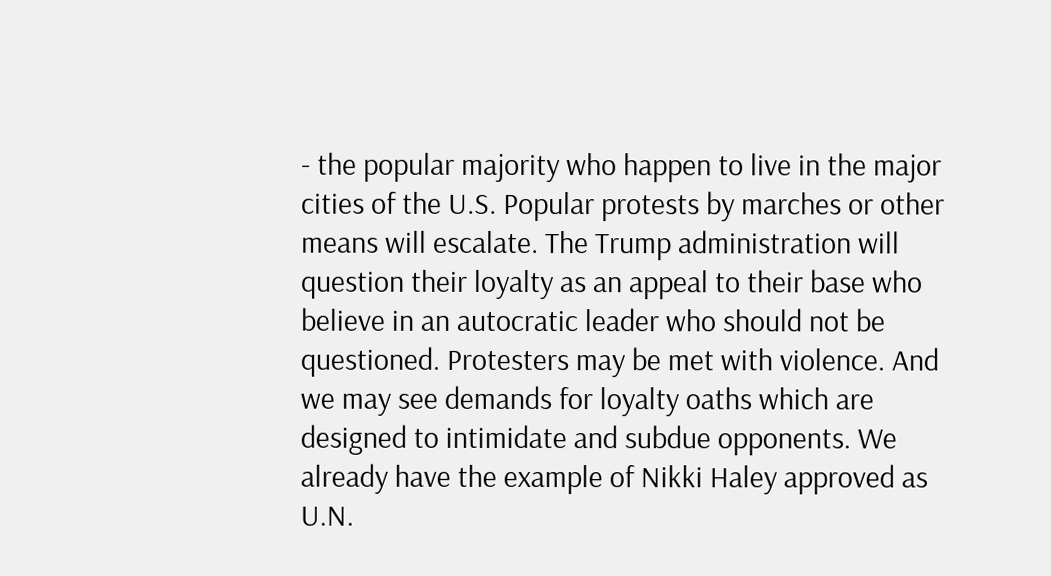- the popular majority who happen to live in the major cities of the U.S. Popular protests by marches or other means will escalate. The Trump administration will question their loyalty as an appeal to their base who believe in an autocratic leader who should not be questioned. Protesters may be met with violence. And we may see demands for loyalty oaths which are designed to intimidate and subdue opponents. We already have the example of Nikki Haley approved as U.N.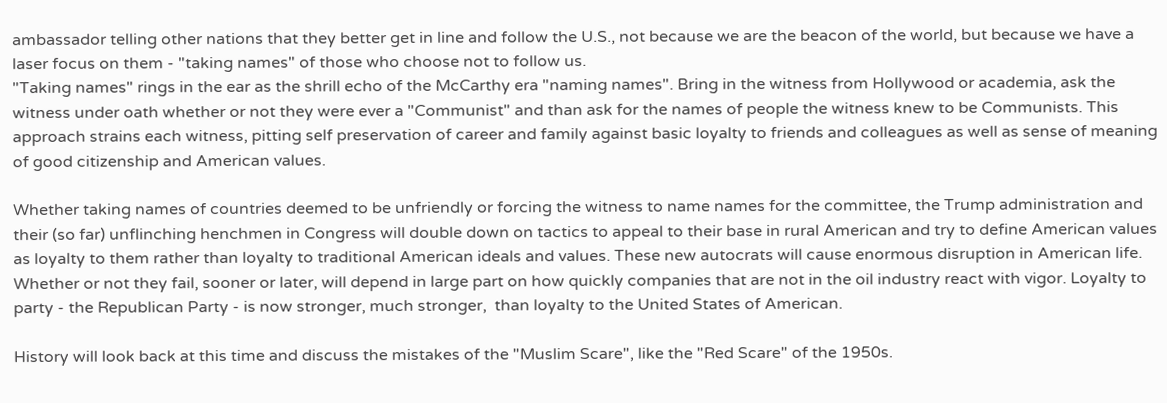ambassador telling other nations that they better get in line and follow the U.S., not because we are the beacon of the world, but because we have a laser focus on them - "taking names" of those who choose not to follow us.
"Taking names" rings in the ear as the shrill echo of the McCarthy era "naming names". Bring in the witness from Hollywood or academia, ask the witness under oath whether or not they were ever a "Communist" and than ask for the names of people the witness knew to be Communists. This approach strains each witness, pitting self preservation of career and family against basic loyalty to friends and colleagues as well as sense of meaning of good citizenship and American values.

Whether taking names of countries deemed to be unfriendly or forcing the witness to name names for the committee, the Trump administration and their (so far) unflinching henchmen in Congress will double down on tactics to appeal to their base in rural American and try to define American values as loyalty to them rather than loyalty to traditional American ideals and values. These new autocrats will cause enormous disruption in American life. Whether or not they fail, sooner or later, will depend in large part on how quickly companies that are not in the oil industry react with vigor. Loyalty to party - the Republican Party - is now stronger, much stronger,  than loyalty to the United States of American.

History will look back at this time and discuss the mistakes of the "Muslim Scare", like the "Red Scare" of the 1950s.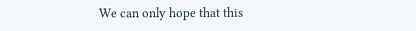We can only hope that this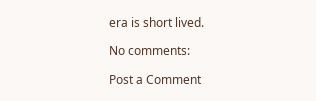era is short lived.

No comments:

Post a Comment